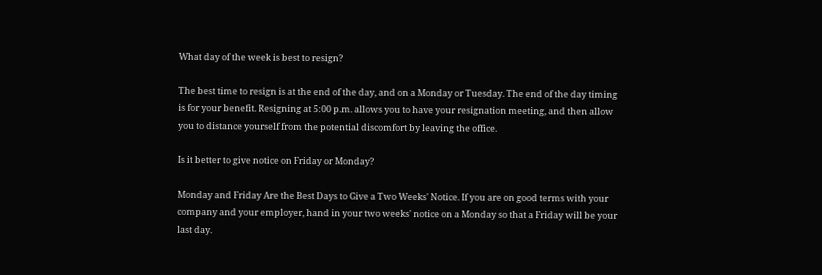What day of the week is best to resign?

The best time to resign is at the end of the day, and on a Monday or Tuesday. The end of the day timing is for your benefit. Resigning at 5:00 p.m. allows you to have your resignation meeting, and then allow you to distance yourself from the potential discomfort by leaving the office.

Is it better to give notice on Friday or Monday?

Monday and Friday Are the Best Days to Give a Two Weeks' Notice. If you are on good terms with your company and your employer, hand in your two weeks' notice on a Monday so that a Friday will be your last day.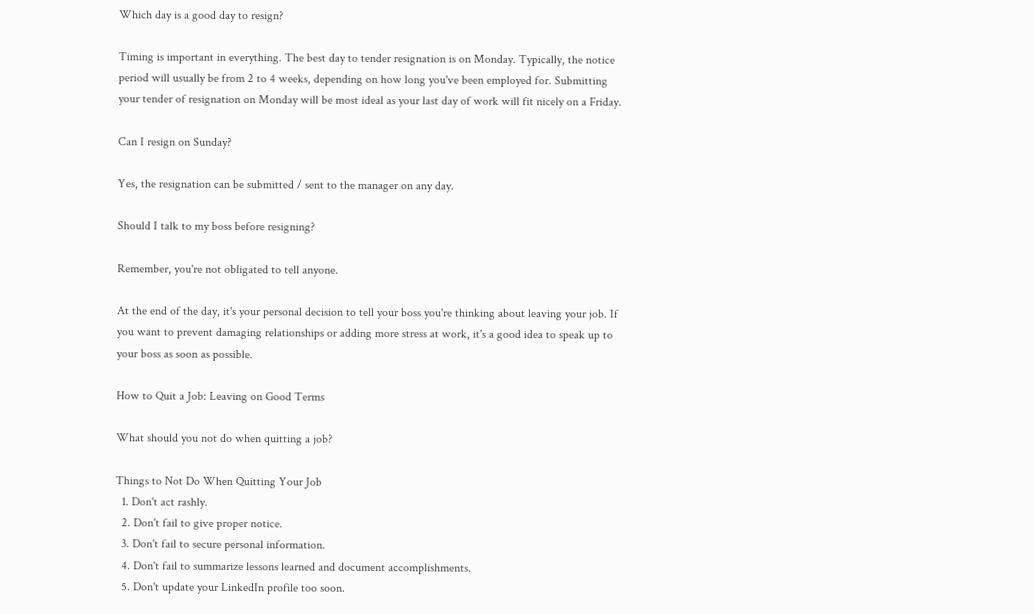Which day is a good day to resign?

Timing is important in everything. The best day to tender resignation is on Monday. Typically, the notice period will usually be from 2 to 4 weeks, depending on how long you've been employed for. Submitting your tender of resignation on Monday will be most ideal as your last day of work will fit nicely on a Friday.

Can I resign on Sunday?

Yes, the resignation can be submitted / sent to the manager on any day.

Should I talk to my boss before resigning?

Remember, you're not obligated to tell anyone.

At the end of the day, it's your personal decision to tell your boss you're thinking about leaving your job. If you want to prevent damaging relationships or adding more stress at work, it's a good idea to speak up to your boss as soon as possible.

How to Quit a Job: Leaving on Good Terms

What should you not do when quitting a job?

Things to Not Do When Quitting Your Job
  1. Don't act rashly.
  2. Don't fail to give proper notice.
  3. Don't fail to secure personal information.
  4. Don't fail to summarize lessons learned and document accomplishments.
  5. Don't update your LinkedIn profile too soon.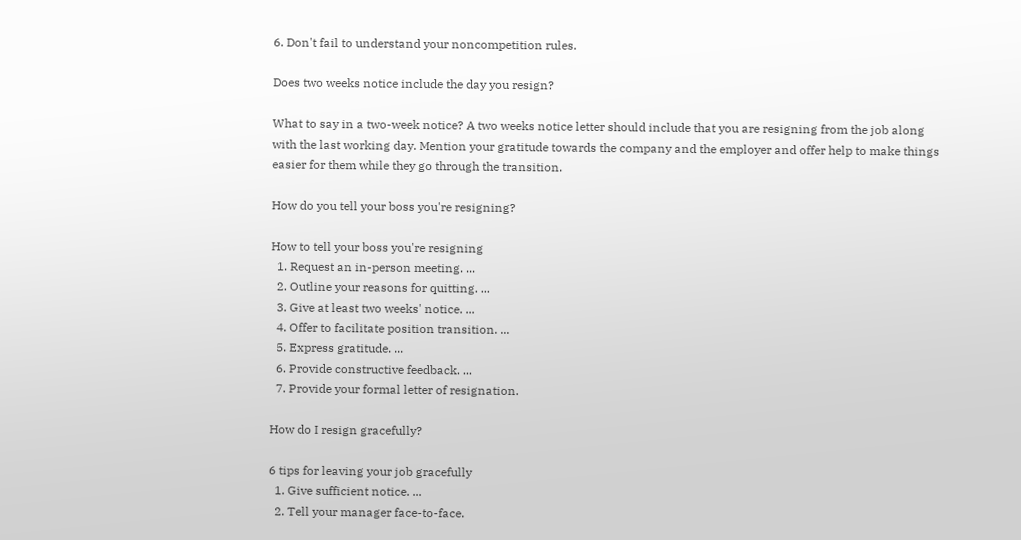6. Don't fail to understand your noncompetition rules.

Does two weeks notice include the day you resign?

What to say in a two-week notice? A two weeks notice letter should include that you are resigning from the job along with the last working day. Mention your gratitude towards the company and the employer and offer help to make things easier for them while they go through the transition.

How do you tell your boss you're resigning?

How to tell your boss you're resigning
  1. Request an in-person meeting. ...
  2. Outline your reasons for quitting. ...
  3. Give at least two weeks' notice. ...
  4. Offer to facilitate position transition. ...
  5. Express gratitude. ...
  6. Provide constructive feedback. ...
  7. Provide your formal letter of resignation.

How do I resign gracefully?

6 tips for leaving your job gracefully
  1. Give sufficient notice. ...
  2. Tell your manager face-to-face.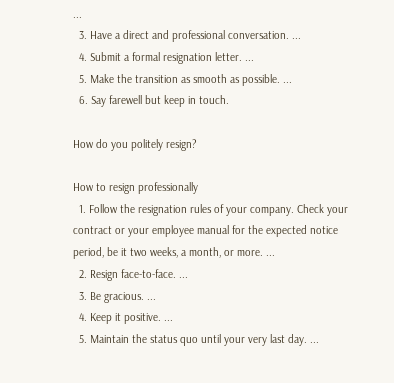...
  3. Have a direct and professional conversation. ...
  4. Submit a formal resignation letter. ...
  5. Make the transition as smooth as possible. ...
  6. Say farewell but keep in touch.

How do you politely resign?

How to resign professionally
  1. Follow the resignation rules of your company. Check your contract or your employee manual for the expected notice period, be it two weeks, a month, or more. ...
  2. Resign face-to-face. ...
  3. Be gracious. ...
  4. Keep it positive. ...
  5. Maintain the status quo until your very last day. ...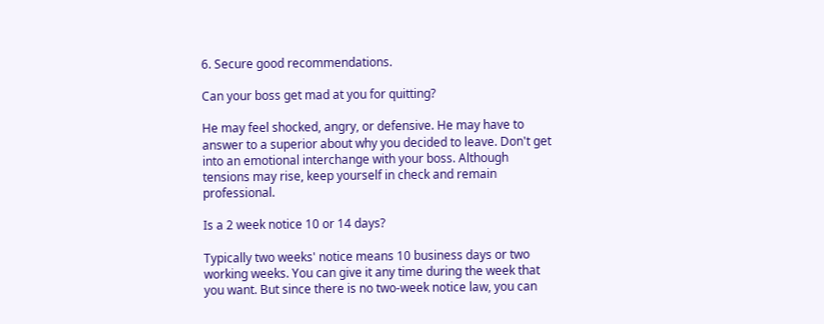6. Secure good recommendations.

Can your boss get mad at you for quitting?

He may feel shocked, angry, or defensive. He may have to answer to a superior about why you decided to leave. Don't get into an emotional interchange with your boss. Although tensions may rise, keep yourself in check and remain professional.

Is a 2 week notice 10 or 14 days?

Typically two weeks' notice means 10 business days or two working weeks. You can give it any time during the week that you want. But since there is no two-week notice law, you can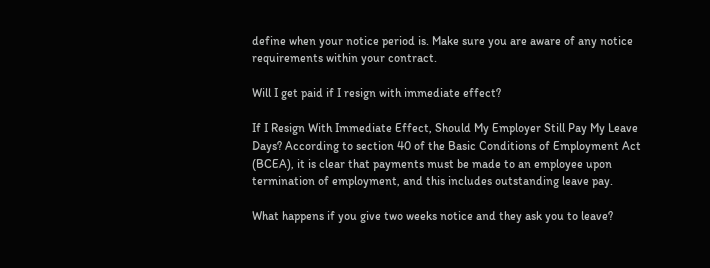define when your notice period is. Make sure you are aware of any notice requirements within your contract.

Will I get paid if I resign with immediate effect?

If I Resign With Immediate Effect, Should My Employer Still Pay My Leave Days? According to section 40 of the Basic Conditions of Employment Act (BCEA), it is clear that payments must be made to an employee upon termination of employment, and this includes outstanding leave pay.

What happens if you give two weeks notice and they ask you to leave?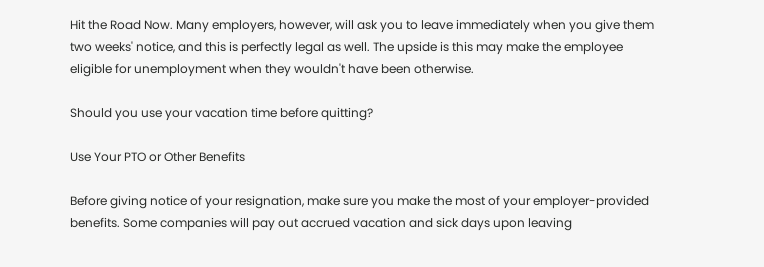Hit the Road Now. Many employers, however, will ask you to leave immediately when you give them two weeks' notice, and this is perfectly legal as well. The upside is this may make the employee eligible for unemployment when they wouldn't have been otherwise.

Should you use your vacation time before quitting?

Use Your PTO or Other Benefits

Before giving notice of your resignation, make sure you make the most of your employer-provided benefits. Some companies will pay out accrued vacation and sick days upon leaving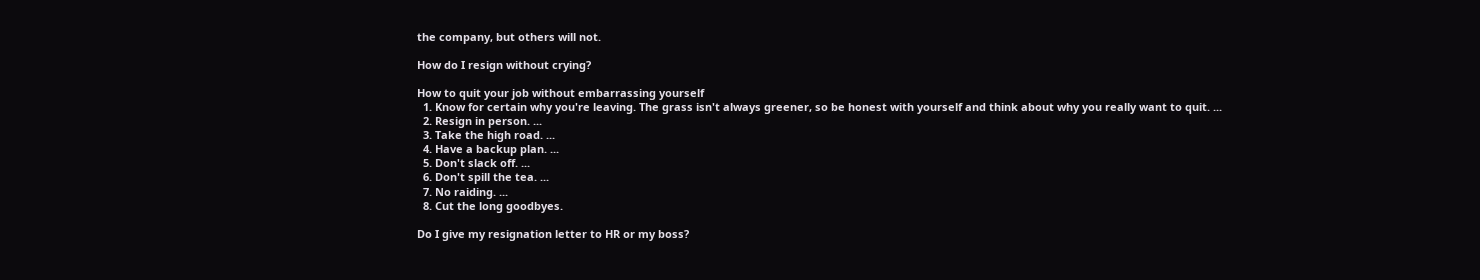the company, but others will not.

How do I resign without crying?

How to quit your job without embarrassing yourself
  1. Know for certain why you're leaving. The grass isn't always greener, so be honest with yourself and think about why you really want to quit. ...
  2. Resign in person. ...
  3. Take the high road. ...
  4. Have a backup plan. ...
  5. Don't slack off. ...
  6. Don't spill the tea. ...
  7. No raiding. ...
  8. Cut the long goodbyes.

Do I give my resignation letter to HR or my boss?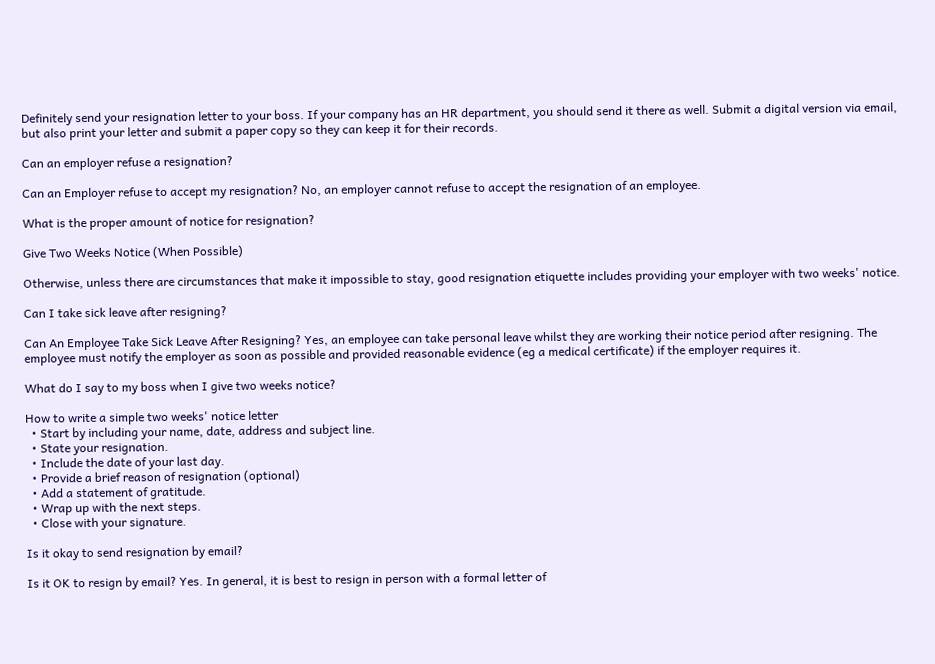Definitely send your resignation letter to your boss. If your company has an HR department, you should send it there as well. Submit a digital version via email, but also print your letter and submit a paper copy so they can keep it for their records.

Can an employer refuse a resignation?

Can an Employer refuse to accept my resignation? No, an employer cannot refuse to accept the resignation of an employee.

What is the proper amount of notice for resignation?

Give Two Weeks Notice (When Possible)

Otherwise, unless there are circumstances that make it impossible to stay, good resignation etiquette includes providing your employer with two weeks' notice.

Can I take sick leave after resigning?

Can An Employee Take Sick Leave After Resigning? Yes, an employee can take personal leave whilst they are working their notice period after resigning. The employee must notify the employer as soon as possible and provided reasonable evidence (eg a medical certificate) if the employer requires it.

What do I say to my boss when I give two weeks notice?

How to write a simple two weeks' notice letter
  • Start by including your name, date, address and subject line.
  • State your resignation.
  • Include the date of your last day.
  • Provide a brief reason of resignation (optional)
  • Add a statement of gratitude.
  • Wrap up with the next steps.
  • Close with your signature.

Is it okay to send resignation by email?

Is it OK to resign by email? Yes. In general, it is best to resign in person with a formal letter of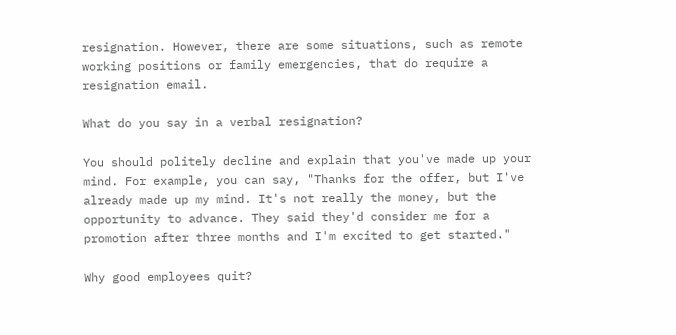resignation. However, there are some situations, such as remote working positions or family emergencies, that do require a resignation email.

What do you say in a verbal resignation?

You should politely decline and explain that you've made up your mind. For example, you can say, "Thanks for the offer, but I've already made up my mind. It's not really the money, but the opportunity to advance. They said they'd consider me for a promotion after three months and I'm excited to get started."

Why good employees quit?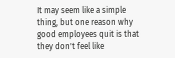It may seem like a simple thing, but one reason why good employees quit is that they don't feel like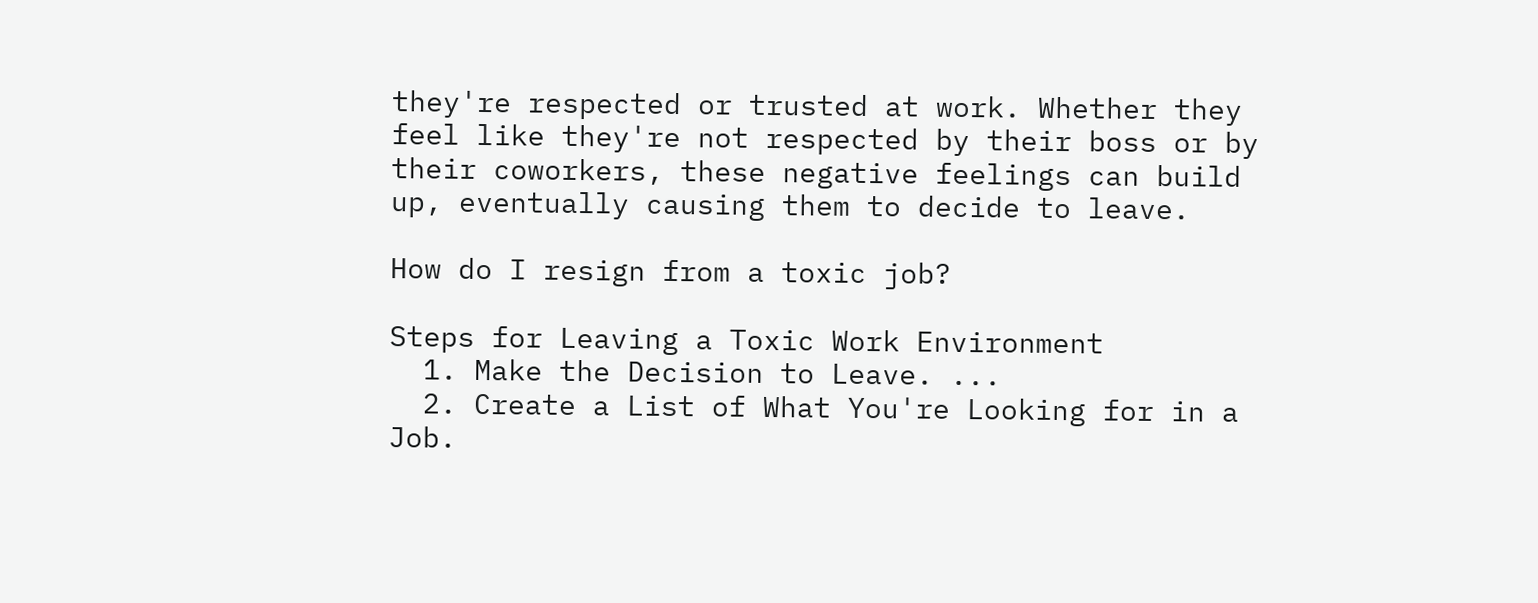they're respected or trusted at work. Whether they feel like they're not respected by their boss or by their coworkers, these negative feelings can build up, eventually causing them to decide to leave.

How do I resign from a toxic job?

Steps for Leaving a Toxic Work Environment
  1. Make the Decision to Leave. ...
  2. Create a List of What You're Looking for in a Job.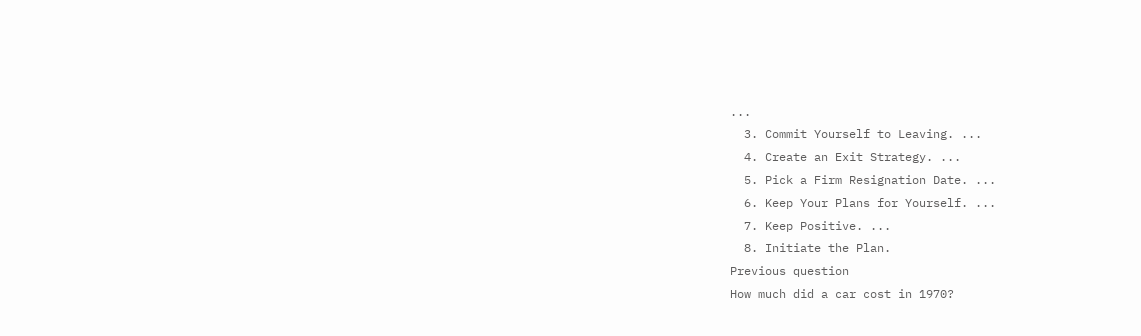...
  3. Commit Yourself to Leaving. ...
  4. Create an Exit Strategy. ...
  5. Pick a Firm Resignation Date. ...
  6. Keep Your Plans for Yourself. ...
  7. Keep Positive. ...
  8. Initiate the Plan.
Previous question
How much did a car cost in 1970?